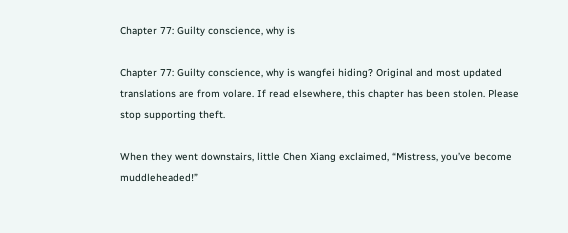Chapter 77: Guilty conscience, why is

Chapter 77: Guilty conscience, why is wangfei hiding? Original and most updated translations are from volare. If read elsewhere, this chapter has been stolen. Please stop supporting theft.

When they went downstairs, little Chen Xiang exclaimed, “Mistress, you’ve become muddleheaded!”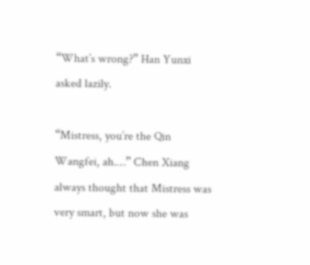“What’s wrong?” Han Yunxi asked lazily.

“Mistress, you’re the Qin Wangfei, ah.…” Chen Xiang always thought that Mistress was very smart, but now she was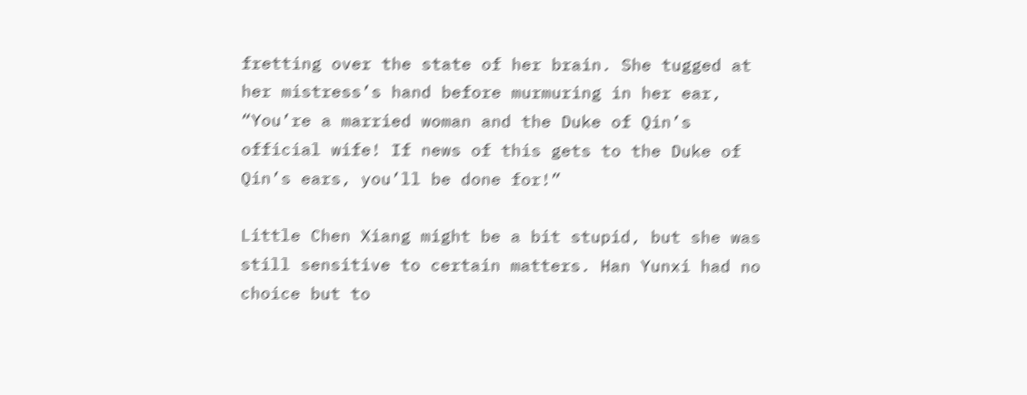fretting over the state of her brain. She tugged at her mistress’s hand before murmuring in her ear, “You’re a married woman and the Duke of Qin’s official wife! If news of this gets to the Duke of Qin’s ears, you’ll be done for!”

Little Chen Xiang might be a bit stupid, but she was still sensitive to certain matters. Han Yunxi had no choice but to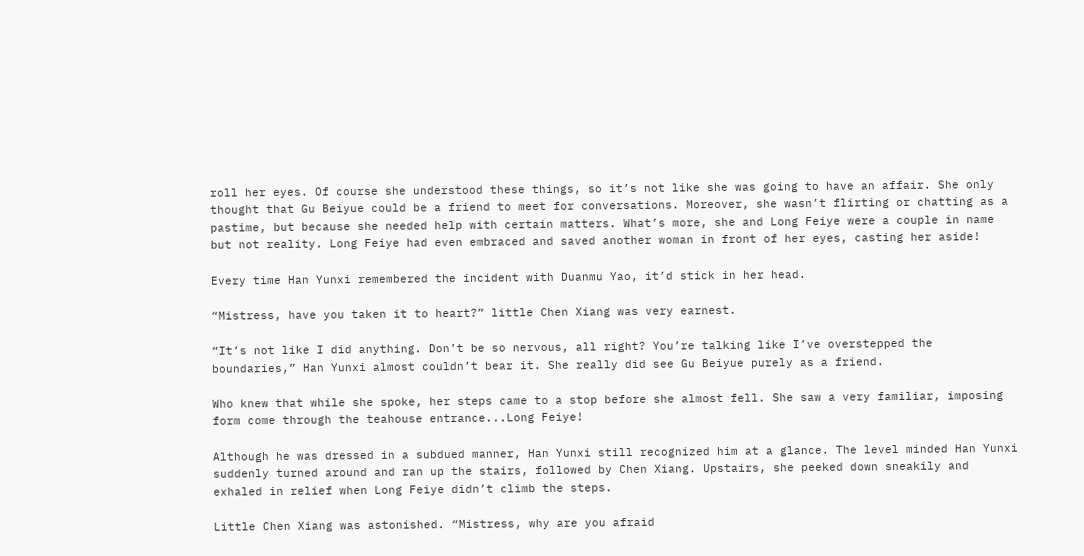roll her eyes. Of course she understood these things, so it’s not like she was going to have an affair. She only thought that Gu Beiyue could be a friend to meet for conversations. Moreover, she wasn’t flirting or chatting as a pastime, but because she needed help with certain matters. What’s more, she and Long Feiye were a couple in name but not reality. Long Feiye had even embraced and saved another woman in front of her eyes, casting her aside!

Every time Han Yunxi remembered the incident with Duanmu Yao, it’d stick in her head.

“Mistress, have you taken it to heart?” little Chen Xiang was very earnest.

“It’s not like I did anything. Don’t be so nervous, all right? You’re talking like I’ve overstepped the boundaries,” Han Yunxi almost couldn’t bear it. She really did see Gu Beiyue purely as a friend.

Who knew that while she spoke, her steps came to a stop before she almost fell. She saw a very familiar, imposing form come through the teahouse entrance...Long Feiye!

Although he was dressed in a subdued manner, Han Yunxi still recognized him at a glance. The level minded Han Yunxi suddenly turned around and ran up the stairs, followed by Chen Xiang. Upstairs, she peeked down sneakily and exhaled in relief when Long Feiye didn’t climb the steps.

Little Chen Xiang was astonished. “Mistress, why are you afraid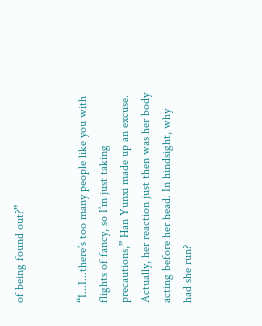of being found out?”


“I...I...there’s too many people like you with flights of fancy, so I’m just taking precautions,” Han Yunxi made up an excuse. Actually, her reaction just then was her body acting before her head. In hindsight, why had she run?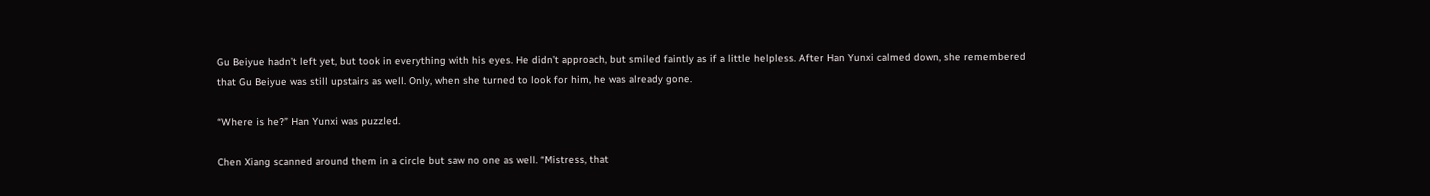Gu Beiyue hadn’t left yet, but took in everything with his eyes. He didn’t approach, but smiled faintly as if a little helpless. After Han Yunxi calmed down, she remembered that Gu Beiyue was still upstairs as well. Only, when she turned to look for him, he was already gone.

“Where is he?” Han Yunxi was puzzled.

Chen Xiang scanned around them in a circle but saw no one as well. “Mistress, that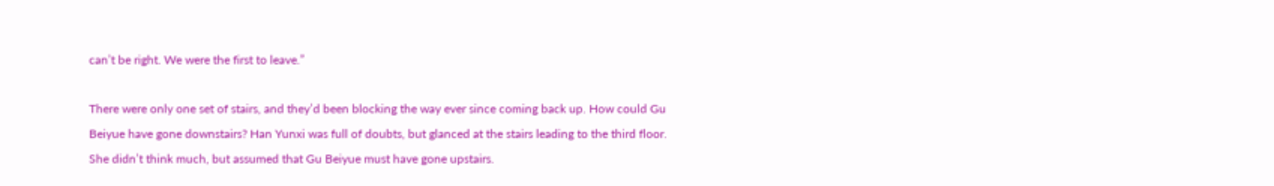can’t be right. We were the first to leave.”

There were only one set of stairs, and they’d been blocking the way ever since coming back up. How could Gu Beiyue have gone downstairs? Han Yunxi was full of doubts, but glanced at the stairs leading to the third floor. She didn’t think much, but assumed that Gu Beiyue must have gone upstairs.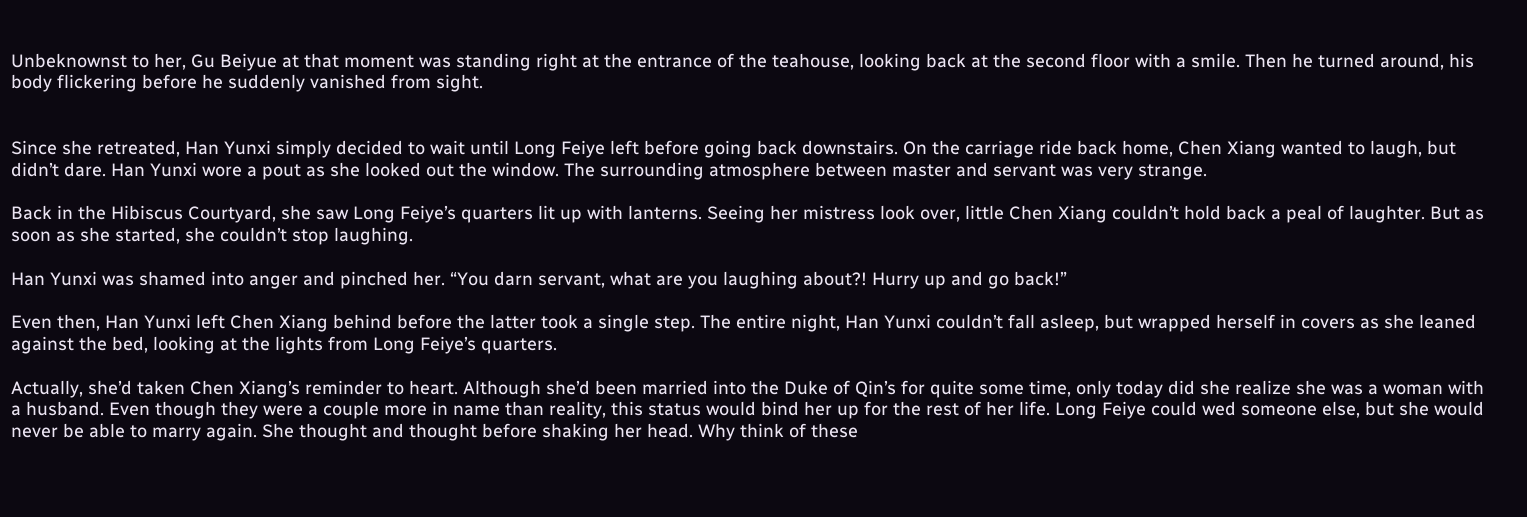Unbeknownst to her, Gu Beiyue at that moment was standing right at the entrance of the teahouse, looking back at the second floor with a smile. Then he turned around, his body flickering before he suddenly vanished from sight.


Since she retreated, Han Yunxi simply decided to wait until Long Feiye left before going back downstairs. On the carriage ride back home, Chen Xiang wanted to laugh, but didn’t dare. Han Yunxi wore a pout as she looked out the window. The surrounding atmosphere between master and servant was very strange.

Back in the Hibiscus Courtyard, she saw Long Feiye’s quarters lit up with lanterns. Seeing her mistress look over, little Chen Xiang couldn’t hold back a peal of laughter. But as soon as she started, she couldn’t stop laughing.

Han Yunxi was shamed into anger and pinched her. “You darn servant, what are you laughing about?! Hurry up and go back!”

Even then, Han Yunxi left Chen Xiang behind before the latter took a single step. The entire night, Han Yunxi couldn’t fall asleep, but wrapped herself in covers as she leaned against the bed, looking at the lights from Long Feiye’s quarters.

Actually, she’d taken Chen Xiang’s reminder to heart. Although she’d been married into the Duke of Qin’s for quite some time, only today did she realize she was a woman with a husband. Even though they were a couple more in name than reality, this status would bind her up for the rest of her life. Long Feiye could wed someone else, but she would never be able to marry again. She thought and thought before shaking her head. Why think of these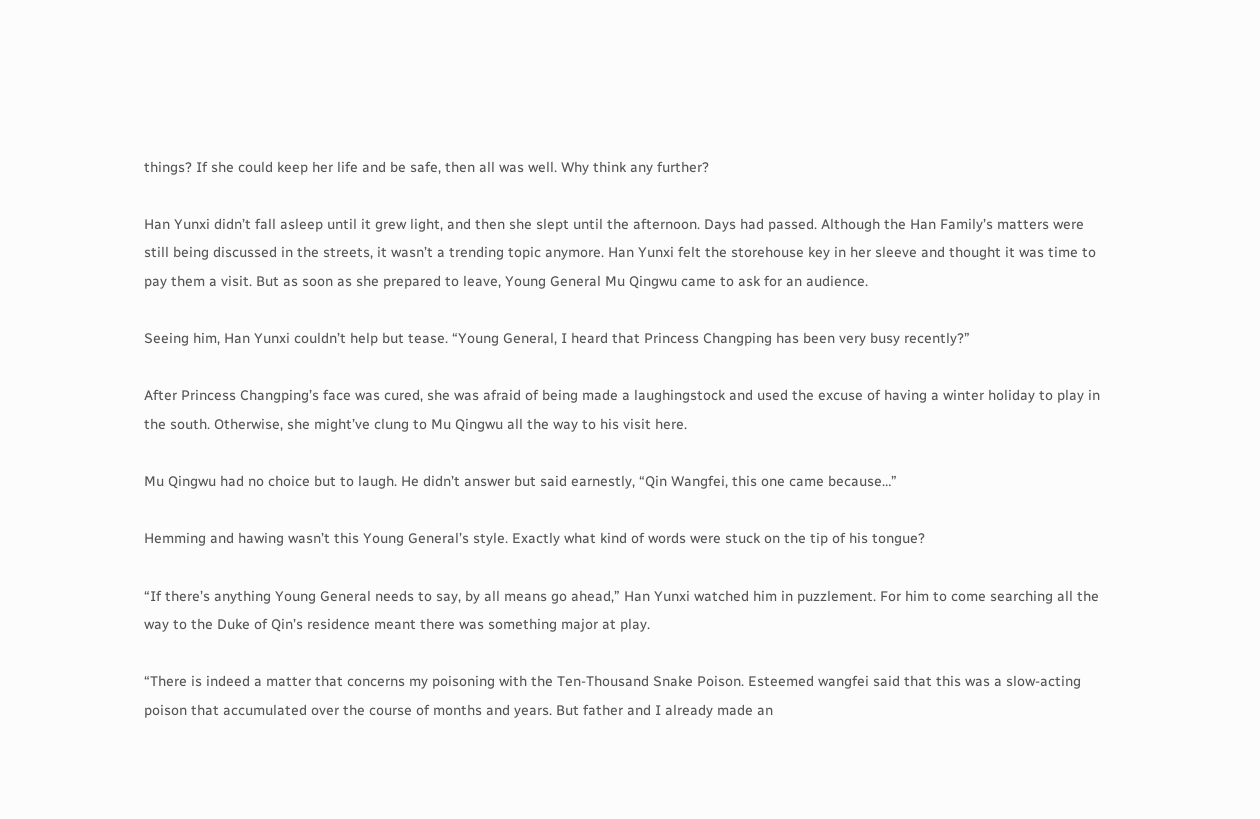things? If she could keep her life and be safe, then all was well. Why think any further?

Han Yunxi didn’t fall asleep until it grew light, and then she slept until the afternoon. Days had passed. Although the Han Family’s matters were still being discussed in the streets, it wasn’t a trending topic anymore. Han Yunxi felt the storehouse key in her sleeve and thought it was time to pay them a visit. But as soon as she prepared to leave, Young General Mu Qingwu came to ask for an audience.

Seeing him, Han Yunxi couldn’t help but tease. “Young General, I heard that Princess Changping has been very busy recently?”

After Princess Changping’s face was cured, she was afraid of being made a laughingstock and used the excuse of having a winter holiday to play in the south. Otherwise, she might’ve clung to Mu Qingwu all the way to his visit here.

Mu Qingwu had no choice but to laugh. He didn’t answer but said earnestly, “Qin Wangfei, this one came because…”

Hemming and hawing wasn’t this Young General’s style. Exactly what kind of words were stuck on the tip of his tongue?

“If there’s anything Young General needs to say, by all means go ahead,” Han Yunxi watched him in puzzlement. For him to come searching all the way to the Duke of Qin’s residence meant there was something major at play.

“There is indeed a matter that concerns my poisoning with the Ten-Thousand Snake Poison. Esteemed wangfei said that this was a slow-acting poison that accumulated over the course of months and years. But father and I already made an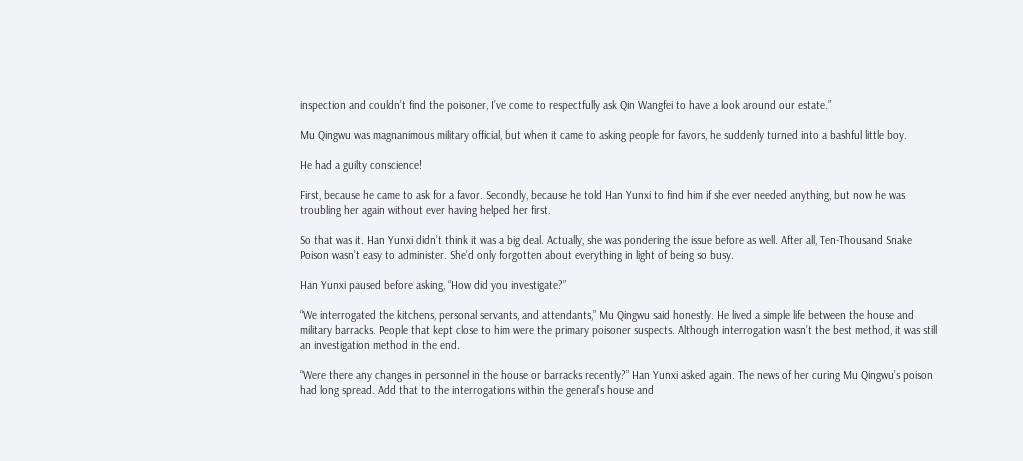inspection and couldn’t find the poisoner, I’ve come to respectfully ask Qin Wangfei to have a look around our estate.”

Mu Qingwu was magnanimous military official, but when it came to asking people for favors, he suddenly turned into a bashful little boy.

He had a guilty conscience!

First, because he came to ask for a favor. Secondly, because he told Han Yunxi to find him if she ever needed anything, but now he was troubling her again without ever having helped her first.

So that was it. Han Yunxi didn’t think it was a big deal. Actually, she was pondering the issue before as well. After all, Ten-Thousand Snake Poison wasn’t easy to administer. She’d only forgotten about everything in light of being so busy.

Han Yunxi paused before asking, “How did you investigate?”

“We interrogated the kitchens, personal servants, and attendants,” Mu Qingwu said honestly. He lived a simple life between the house and military barracks. People that kept close to him were the primary poisoner suspects. Although interrogation wasn’t the best method, it was still an investigation method in the end.

“Were there any changes in personnel in the house or barracks recently?” Han Yunxi asked again. The news of her curing Mu Qingwu’s poison had long spread. Add that to the interrogations within the general’s house and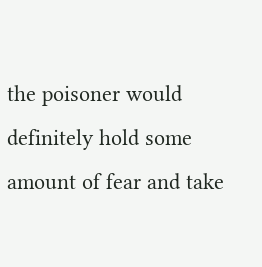the poisoner would definitely hold some amount of fear and take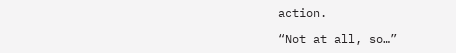action.

“Not at all, so…”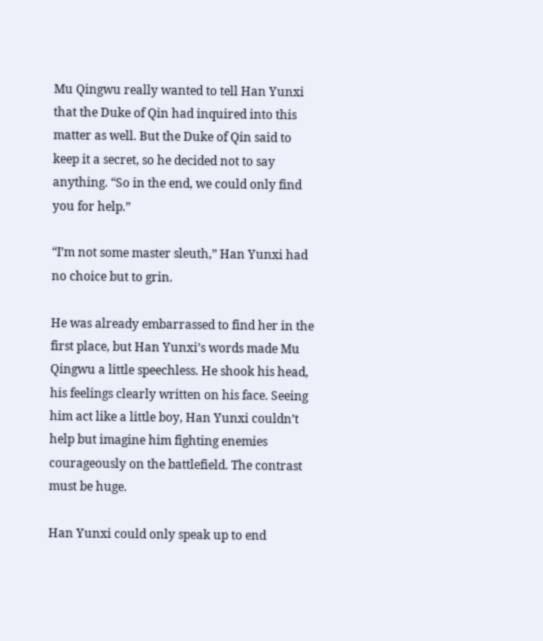Mu Qingwu really wanted to tell Han Yunxi that the Duke of Qin had inquired into this matter as well. But the Duke of Qin said to keep it a secret, so he decided not to say anything. “So in the end, we could only find you for help.”

“I’m not some master sleuth,” Han Yunxi had no choice but to grin.

He was already embarrassed to find her in the first place, but Han Yunxi’s words made Mu Qingwu a little speechless. He shook his head, his feelings clearly written on his face. Seeing him act like a little boy, Han Yunxi couldn’t help but imagine him fighting enemies courageously on the battlefield. The contrast must be huge.

Han Yunxi could only speak up to end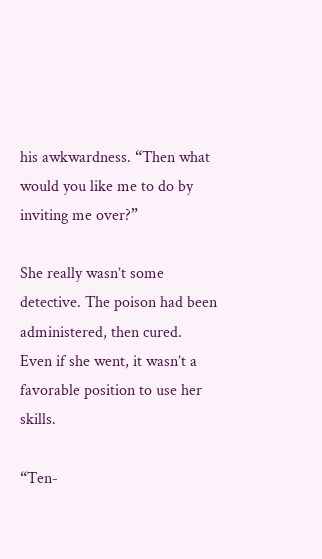his awkwardness. “Then what would you like me to do by inviting me over?”

She really wasn’t some detective. The poison had been administered, then cured. Even if she went, it wasn’t a favorable position to use her skills.

“Ten-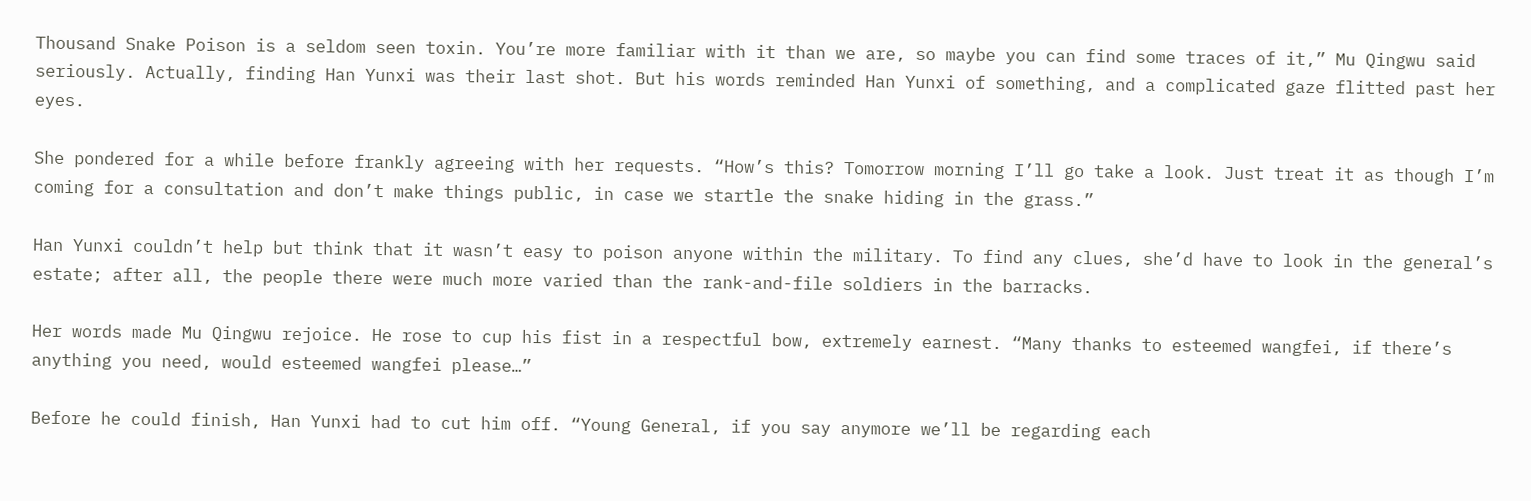Thousand Snake Poison is a seldom seen toxin. You’re more familiar with it than we are, so maybe you can find some traces of it,” Mu Qingwu said seriously. Actually, finding Han Yunxi was their last shot. But his words reminded Han Yunxi of something, and a complicated gaze flitted past her eyes.

She pondered for a while before frankly agreeing with her requests. “How’s this? Tomorrow morning I’ll go take a look. Just treat it as though I’m coming for a consultation and don’t make things public, in case we startle the snake hiding in the grass.”

Han Yunxi couldn’t help but think that it wasn’t easy to poison anyone within the military. To find any clues, she’d have to look in the general’s estate; after all, the people there were much more varied than the rank-and-file soldiers in the barracks.

Her words made Mu Qingwu rejoice. He rose to cup his fist in a respectful bow, extremely earnest. “Many thanks to esteemed wangfei, if there’s anything you need, would esteemed wangfei please…”

Before he could finish, Han Yunxi had to cut him off. “Young General, if you say anymore we’ll be regarding each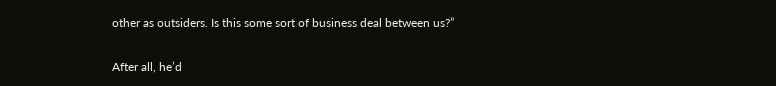other as outsiders. Is this some sort of business deal between us?”

After all, he’d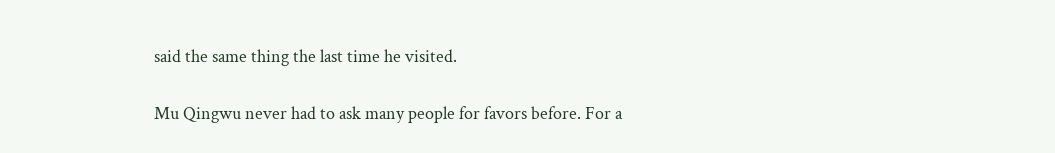said the same thing the last time he visited.

Mu Qingwu never had to ask many people for favors before. For a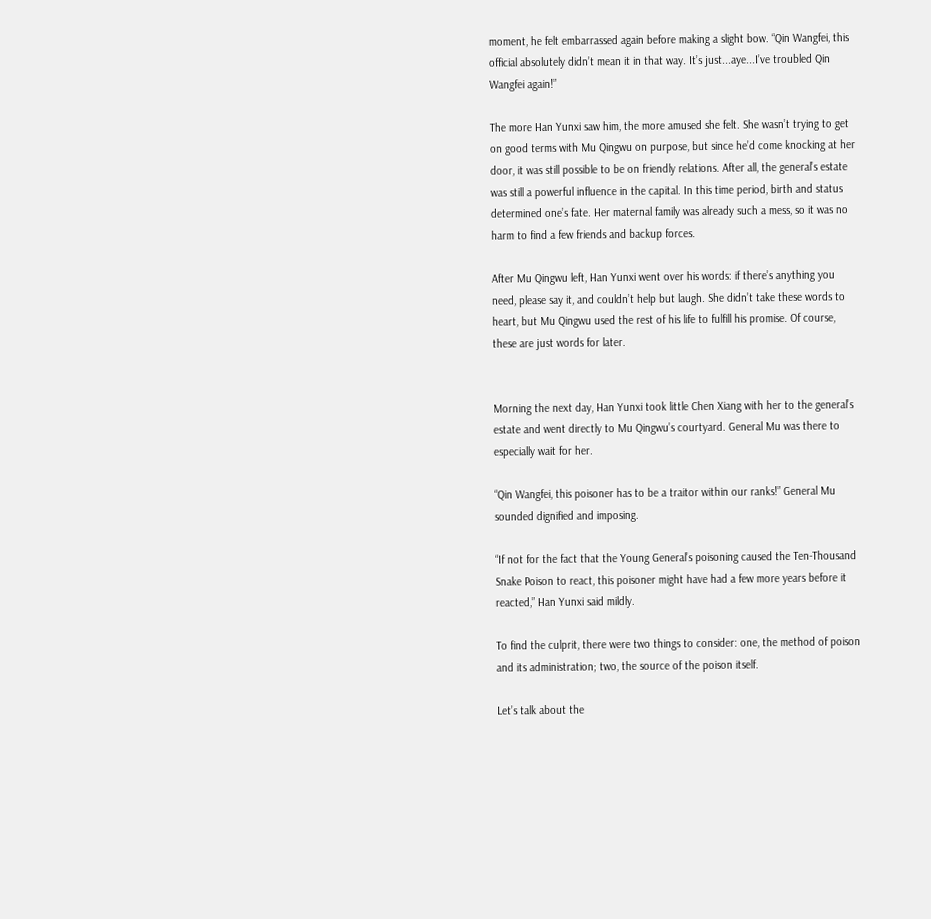moment, he felt embarrassed again before making a slight bow. “Qin Wangfei, this official absolutely didn’t mean it in that way. It’s just...aye...I’ve troubled Qin Wangfei again!”

The more Han Yunxi saw him, the more amused she felt. She wasn’t trying to get on good terms with Mu Qingwu on purpose, but since he’d come knocking at her door, it was still possible to be on friendly relations. After all, the general’s estate was still a powerful influence in the capital. In this time period, birth and status determined one’s fate. Her maternal family was already such a mess, so it was no harm to find a few friends and backup forces.

After Mu Qingwu left, Han Yunxi went over his words: if there’s anything you need, please say it, and couldn’t help but laugh. She didn’t take these words to heart, but Mu Qingwu used the rest of his life to fulfill his promise. Of course, these are just words for later.


Morning the next day, Han Yunxi took little Chen Xiang with her to the general’s estate and went directly to Mu Qingwu’s courtyard. General Mu was there to especially wait for her.

“Qin Wangfei, this poisoner has to be a traitor within our ranks!” General Mu sounded dignified and imposing.

“If not for the fact that the Young General’s poisoning caused the Ten-Thousand Snake Poison to react, this poisoner might have had a few more years before it reacted,” Han Yunxi said mildly.

To find the culprit, there were two things to consider: one, the method of poison and its administration; two, the source of the poison itself.

Let’s talk about the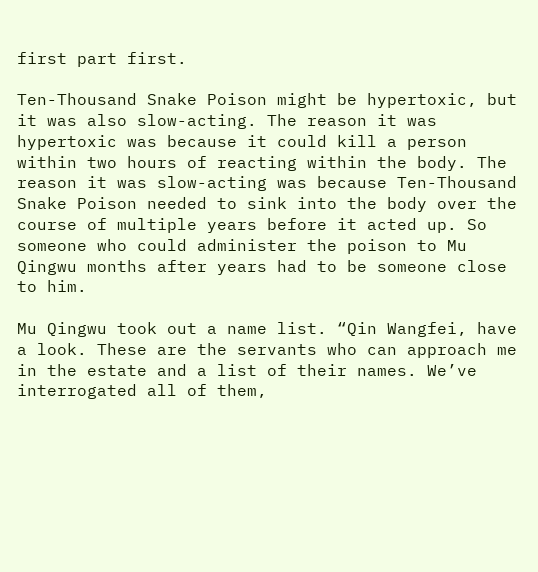first part first.

Ten-Thousand Snake Poison might be hypertoxic, but it was also slow-acting. The reason it was hypertoxic was because it could kill a person within two hours of reacting within the body. The reason it was slow-acting was because Ten-Thousand Snake Poison needed to sink into the body over the course of multiple years before it acted up. So someone who could administer the poison to Mu Qingwu months after years had to be someone close to him.

Mu Qingwu took out a name list. “Qin Wangfei, have a look. These are the servants who can approach me in the estate and a list of their names. We’ve interrogated all of them,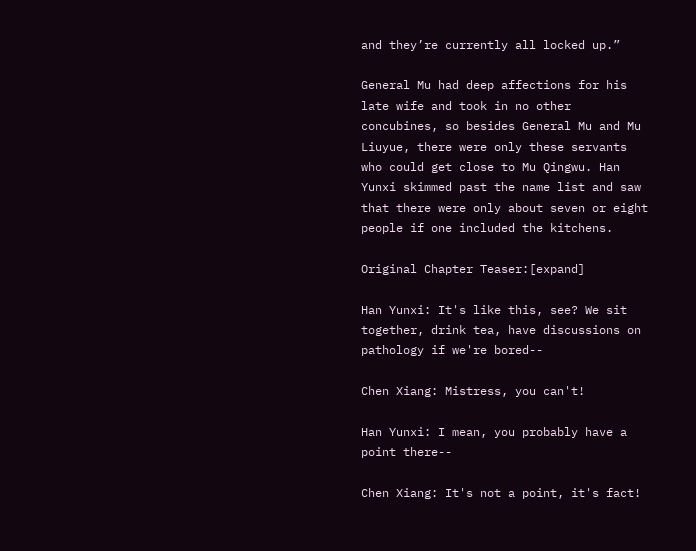and they’re currently all locked up.”

General Mu had deep affections for his late wife and took in no other concubines, so besides General Mu and Mu Liuyue, there were only these servants who could get close to Mu Qingwu. Han Yunxi skimmed past the name list and saw that there were only about seven or eight people if one included the kitchens.

Original Chapter Teaser:[expand]

Han Yunxi: It's like this, see? We sit together, drink tea, have discussions on pathology if we're bored--

Chen Xiang: Mistress, you can't!

Han Yunxi: I mean, you probably have a point there--

Chen Xiang: It's not a point, it's fact!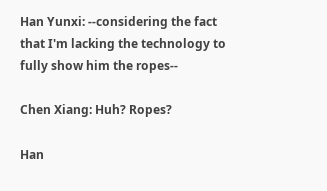Han Yunxi: --considering the fact that I'm lacking the technology to fully show him the ropes--

Chen Xiang: Huh? Ropes?

Han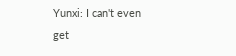Yunxi: I can't even get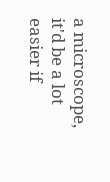a microscope, it'd be a lot easier if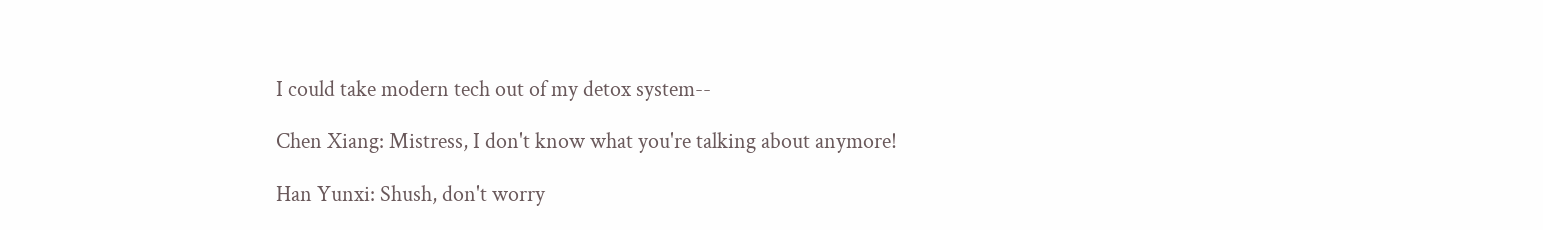I could take modern tech out of my detox system--

Chen Xiang: Mistress, I don't know what you're talking about anymore!

Han Yunxi: Shush, don't worry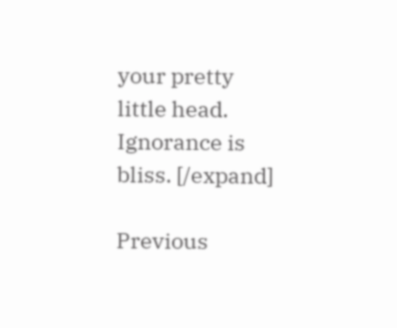your pretty little head. Ignorance is bliss. [/expand]

Previous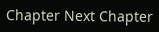Chapter Next Chapter